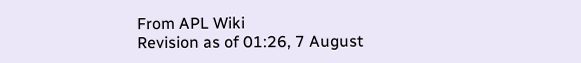From APL Wiki
Revision as of 01:26, 7 August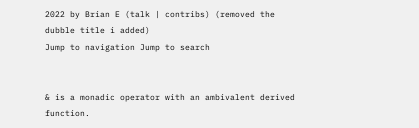2022 by Brian E (talk | contribs) (removed the dubble title i added)
Jump to navigation Jump to search


& is a monadic operator with an ambivalent derived function.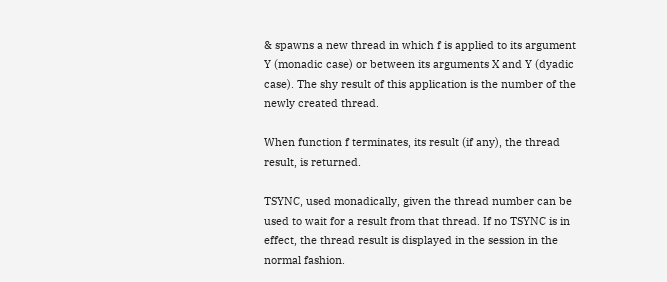& spawns a new thread in which f is applied to its argument Y (monadic case) or between its arguments X and Y (dyadic case). The shy result of this application is the number of the newly created thread.

When function f terminates, its result (if any), the thread result, is returned.

TSYNC, used monadically, given the thread number can be used to wait for a result from that thread. If no TSYNC is in effect, the thread result is displayed in the session in the normal fashion.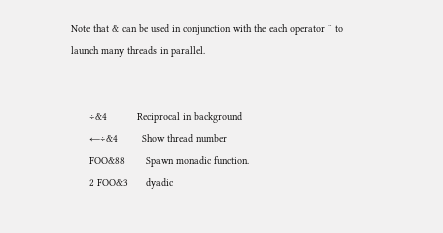Note that & can be used in conjunction with the each operator ¨ to launch many threads in parallel.


      ÷&4          Reciprocal in background
      ←÷&4        Show thread number
      FOO&88       Spawn monadic function.
      2 FOO&3      dyadic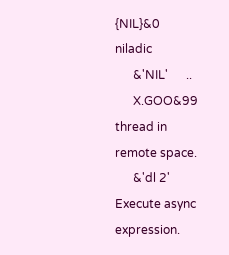{NIL}&0      niladic
      &'NIL'      ..
      X.GOO&99     thread in remote space.
      &'dl 2'    Execute async expression.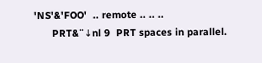'NS'&'FOO'  .. remote .. .. ..
      PRT&¨↓nl 9  PRT spaces in parallel.